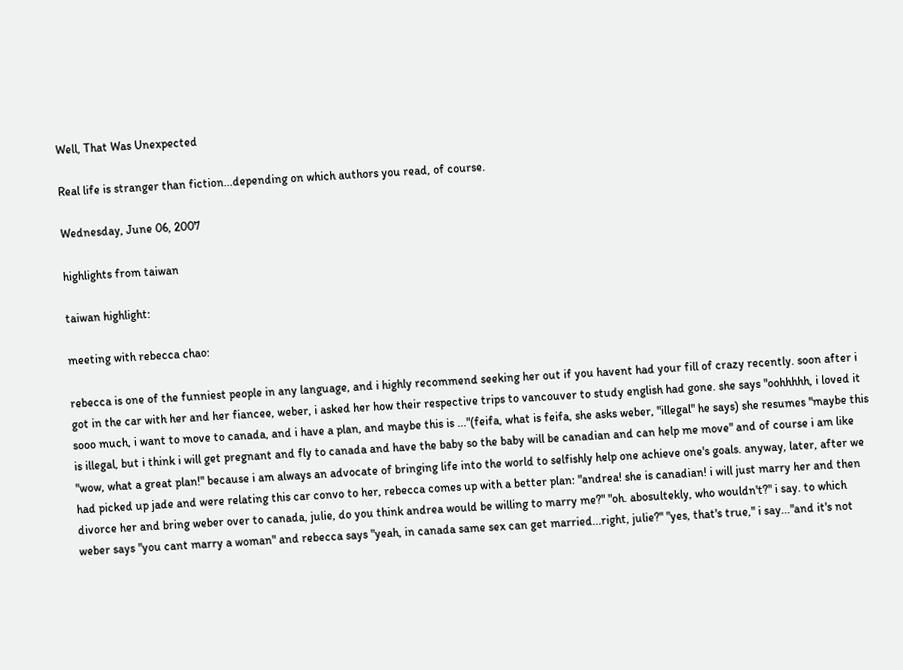Well, That Was Unexpected

Real life is stranger than fiction...depending on which authors you read, of course.

Wednesday, June 06, 2007

highlights from taiwan

taiwan highlight:

meeting with rebecca chao:

rebecca is one of the funniest people in any language, and i highly recommend seeking her out if you havent had your fill of crazy recently. soon after i got in the car with her and her fiancee, weber, i asked her how their respective trips to vancouver to study english had gone. she says "oohhhhh, i loved it sooo much, i want to move to canada, and i have a plan, and maybe this is ..."(feifa, what is feifa, she asks weber, "illegal" he says) she resumes "maybe this is illegal, but i think i will get pregnant and fly to canada and have the baby so the baby will be canadian and can help me move" and of course i am like "wow, what a great plan!" because i am always an advocate of bringing life into the world to selfishly help one achieve one's goals. anyway, later, after we had picked up jade and were relating this car convo to her, rebecca comes up with a better plan: "andrea! she is canadian! i will just marry her and then divorce her and bring weber over to canada, julie, do you think andrea would be willing to marry me?" "oh. abosultekly, who wouldn't?" i say. to which weber says "you cant marry a woman" and rebecca says "yeah, in canada same sex can get married...right, julie?" "yes, that's true," i say..."and it's not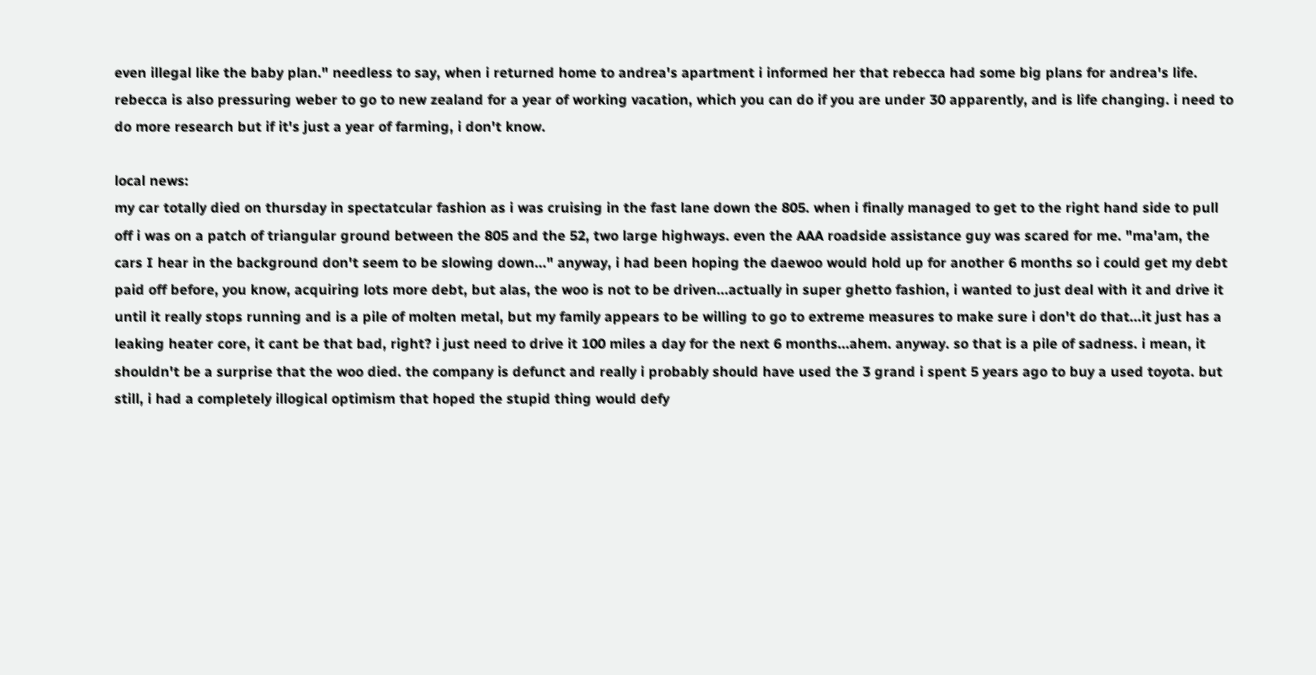even illegal like the baby plan." needless to say, when i returned home to andrea's apartment i informed her that rebecca had some big plans for andrea's life. rebecca is also pressuring weber to go to new zealand for a year of working vacation, which you can do if you are under 30 apparently, and is life changing. i need to do more research but if it's just a year of farming, i don't know.

local news:
my car totally died on thursday in spectatcular fashion as i was cruising in the fast lane down the 805. when i finally managed to get to the right hand side to pull off i was on a patch of triangular ground between the 805 and the 52, two large highways. even the AAA roadside assistance guy was scared for me. "ma'am, the cars I hear in the background don't seem to be slowing down..." anyway, i had been hoping the daewoo would hold up for another 6 months so i could get my debt paid off before, you know, acquiring lots more debt, but alas, the woo is not to be driven...actually in super ghetto fashion, i wanted to just deal with it and drive it until it really stops running and is a pile of molten metal, but my family appears to be willing to go to extreme measures to make sure i don't do that...it just has a leaking heater core, it cant be that bad, right? i just need to drive it 100 miles a day for the next 6 months...ahem. anyway. so that is a pile of sadness. i mean, it shouldn't be a surprise that the woo died. the company is defunct and really i probably should have used the 3 grand i spent 5 years ago to buy a used toyota. but still, i had a completely illogical optimism that hoped the stupid thing would defy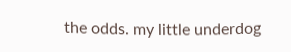the odds. my little underdog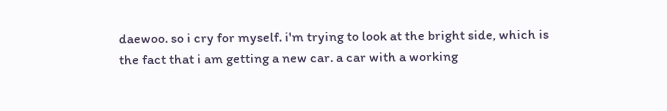daewoo. so i cry for myself. i'm trying to look at the bright side, which is the fact that i am getting a new car. a car with a working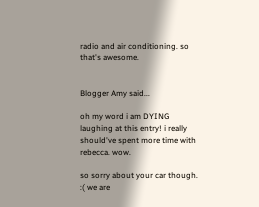radio and air conditioning. so that's awesome.


Blogger Amy said...

oh my word i am DYING laughing at this entry! i really should've spent more time with rebecca. wow.

so sorry about your car though. :( we are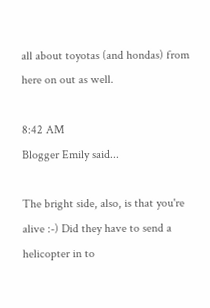all about toyotas (and hondas) from here on out as well.

8:42 AM
Blogger Emily said...

The bright side, also, is that you're alive :-) Did they have to send a helicopter in to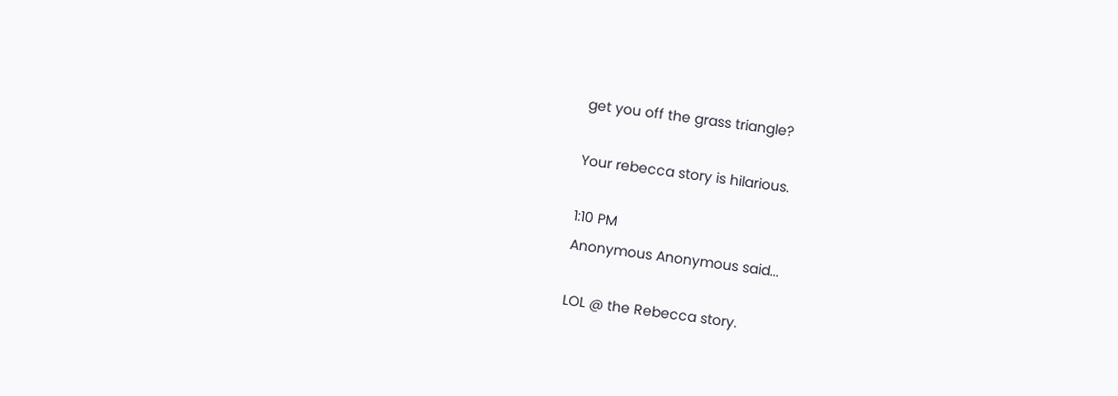get you off the grass triangle?

Your rebecca story is hilarious.

1:10 PM
Anonymous Anonymous said...

LOL @ the Rebecca story.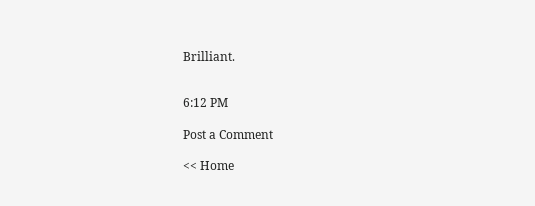Brilliant.


6:12 PM

Post a Comment

<< Home